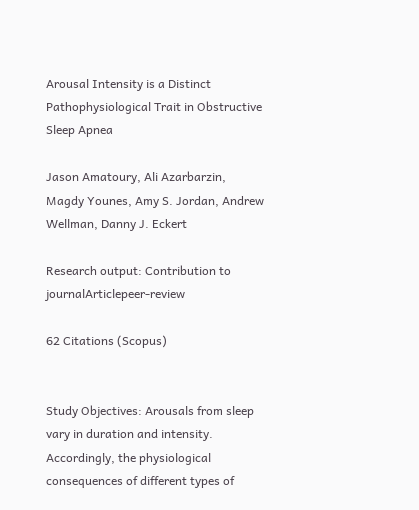Arousal Intensity is a Distinct Pathophysiological Trait in Obstructive Sleep Apnea

Jason Amatoury, Ali Azarbarzin, Magdy Younes, Amy S. Jordan, Andrew Wellman, Danny J. Eckert

Research output: Contribution to journalArticlepeer-review

62 Citations (Scopus)


Study Objectives: Arousals from sleep vary in duration and intensity. Accordingly, the physiological consequences of different types of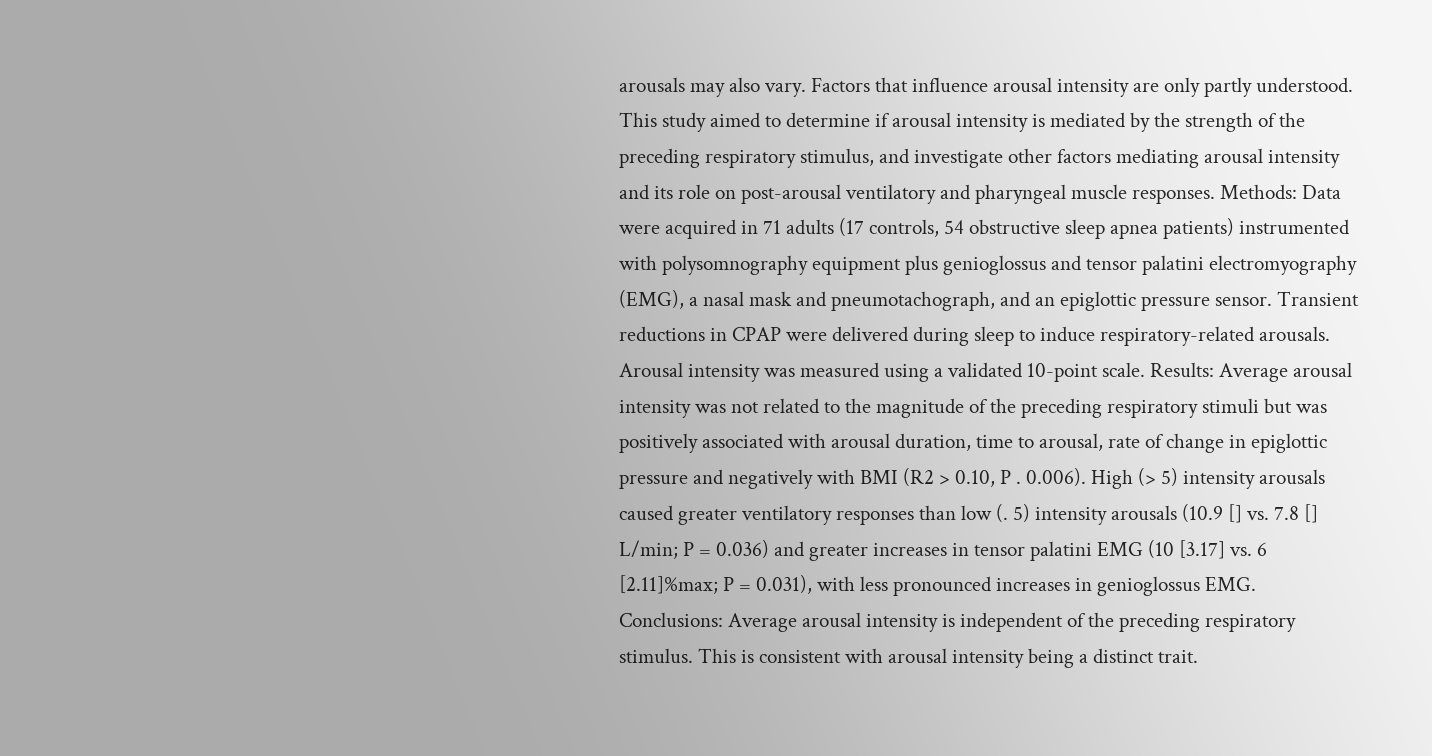arousals may also vary. Factors that influence arousal intensity are only partly understood. This study aimed to determine if arousal intensity is mediated by the strength of the preceding respiratory stimulus, and investigate other factors mediating arousal intensity and its role on post-arousal ventilatory and pharyngeal muscle responses. Methods: Data were acquired in 71 adults (17 controls, 54 obstructive sleep apnea patients) instrumented with polysomnography equipment plus genioglossus and tensor palatini electromyography (EMG), a nasal mask and pneumotachograph, and an epiglottic pressure sensor. Transient reductions in CPAP were delivered during sleep to induce respiratory-related arousals. Arousal intensity was measured using a validated 10-point scale. Results: Average arousal intensity was not related to the magnitude of the preceding respiratory stimuli but was positively associated with arousal duration, time to arousal, rate of change in epiglottic pressure and negatively with BMI (R2 > 0.10, P . 0.006). High (> 5) intensity arousals caused greater ventilatory responses than low (. 5) intensity arousals (10.9 [] vs. 7.8 [] L/min; P = 0.036) and greater increases in tensor palatini EMG (10 [3.17] vs. 6 [2.11]%max; P = 0.031), with less pronounced increases in genioglossus EMG. Conclusions: Average arousal intensity is independent of the preceding respiratory stimulus. This is consistent with arousal intensity being a distinct trait.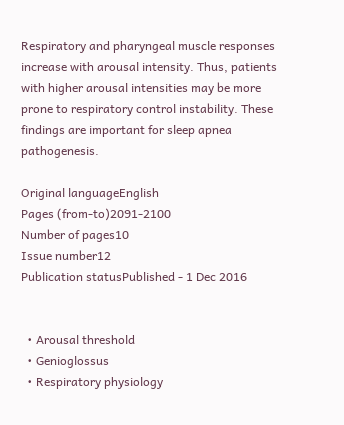Respiratory and pharyngeal muscle responses increase with arousal intensity. Thus, patients with higher arousal intensities may be more prone to respiratory control instability. These findings are important for sleep apnea pathogenesis.

Original languageEnglish
Pages (from-to)2091-2100
Number of pages10
Issue number12
Publication statusPublished - 1 Dec 2016


  • Arousal threshold
  • Genioglossus
  • Respiratory physiology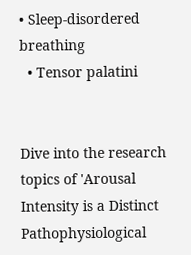• Sleep-disordered breathing
  • Tensor palatini


Dive into the research topics of 'Arousal Intensity is a Distinct Pathophysiological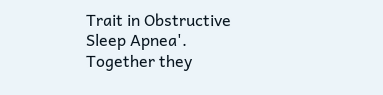Trait in Obstructive Sleep Apnea'. Together they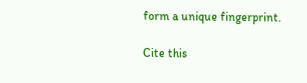form a unique fingerprint.

Cite this